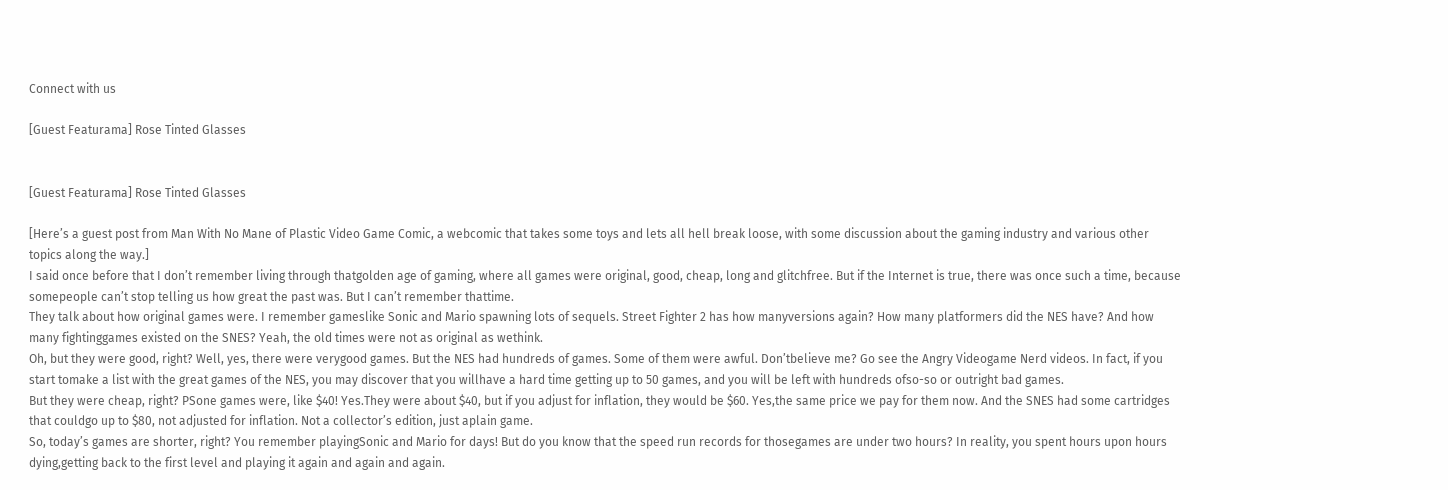Connect with us

[Guest Featurama] Rose Tinted Glasses


[Guest Featurama] Rose Tinted Glasses

[Here’s a guest post from Man With No Mane of Plastic Video Game Comic, a webcomic that takes some toys and lets all hell break loose, with some discussion about the gaming industry and various other topics along the way.]
I said once before that I don’t remember living through thatgolden age of gaming, where all games were original, good, cheap, long and glitchfree. But if the Internet is true, there was once such a time, because somepeople can’t stop telling us how great the past was. But I can’t remember thattime.
They talk about how original games were. I remember gameslike Sonic and Mario spawning lots of sequels. Street Fighter 2 has how manyversions again? How many platformers did the NES have? And how many fightinggames existed on the SNES? Yeah, the old times were not as original as wethink.
Oh, but they were good, right? Well, yes, there were verygood games. But the NES had hundreds of games. Some of them were awful. Don’tbelieve me? Go see the Angry Videogame Nerd videos. In fact, if you start tomake a list with the great games of the NES, you may discover that you willhave a hard time getting up to 50 games, and you will be left with hundreds ofso-so or outright bad games.
But they were cheap, right? PSone games were, like $40! Yes.They were about $40, but if you adjust for inflation, they would be $60. Yes,the same price we pay for them now. And the SNES had some cartridges that couldgo up to $80, not adjusted for inflation. Not a collector’s edition, just aplain game.
So, today’s games are shorter, right? You remember playingSonic and Mario for days! But do you know that the speed run records for thosegames are under two hours? In reality, you spent hours upon hours dying,getting back to the first level and playing it again and again and again.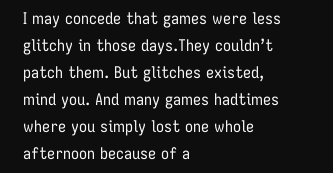I may concede that games were less glitchy in those days.They couldn’t patch them. But glitches existed, mind you. And many games hadtimes where you simply lost one whole afternoon because of a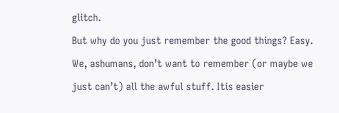glitch.
But why do you just remember the good things? Easy. We, ashumans, don’t want to remember (or maybe we just can’t) all the awful stuff. Itis easier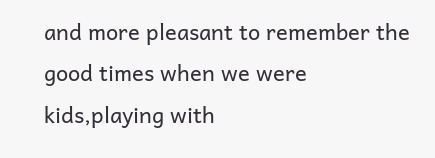and more pleasant to remember the good times when we were kids,playing with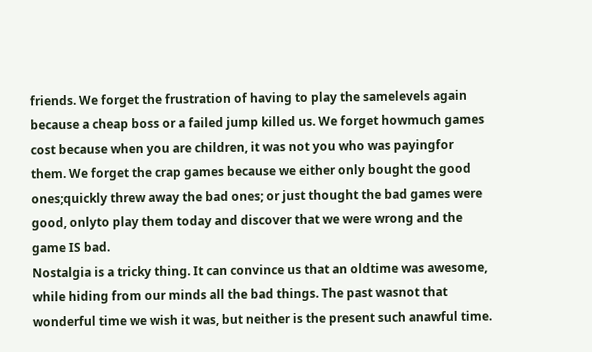friends. We forget the frustration of having to play the samelevels again because a cheap boss or a failed jump killed us. We forget howmuch games cost because when you are children, it was not you who was payingfor them. We forget the crap games because we either only bought the good ones;quickly threw away the bad ones; or just thought the bad games were good, onlyto play them today and discover that we were wrong and the game IS bad.
Nostalgia is a tricky thing. It can convince us that an oldtime was awesome, while hiding from our minds all the bad things. The past wasnot that wonderful time we wish it was, but neither is the present such anawful time.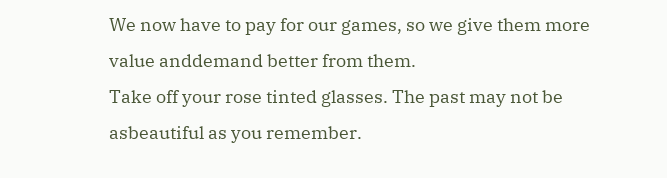We now have to pay for our games, so we give them more value anddemand better from them.
Take off your rose tinted glasses. The past may not be asbeautiful as you remember.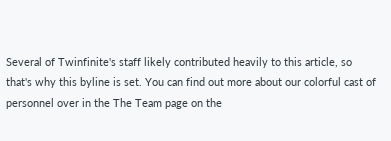Several of Twinfinite's staff likely contributed heavily to this article, so that's why this byline is set. You can find out more about our colorful cast of personnel over in the The Team page on the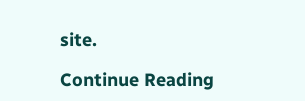site.

Continue Reading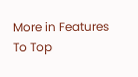More in Features
To Top